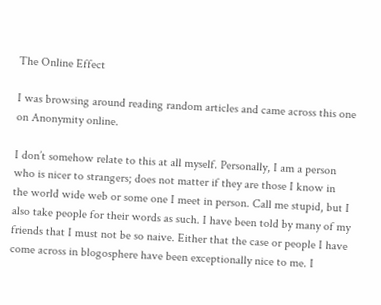The Online Effect

I was browsing around reading random articles and came across this one on Anonymity online.

I don’t somehow relate to this at all myself. Personally, I am a person who is nicer to strangers; does not matter if they are those I know in the world wide web or some one I meet in person. Call me stupid, but I also take people for their words as such. I have been told by many of my friends that I must not be so naive. Either that the case or people I have come across in blogosphere have been exceptionally nice to me. I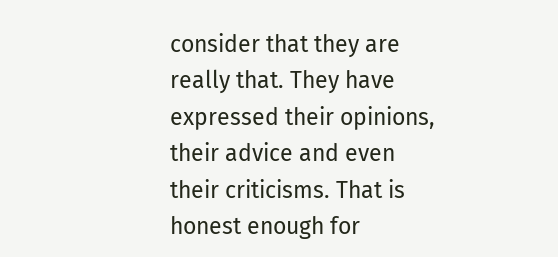consider that they are really that. They have expressed their opinions, their advice and even their criticisms. That is honest enough for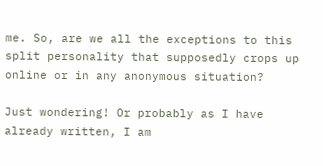me. So, are we all the exceptions to this split personality that supposedly crops up online or in any anonymous situation?

Just wondering! Or probably as I have already written, I am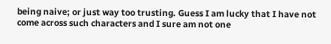being naive; or just way too trusting. Guess I am lucky that I have not come across such characters and I sure am not one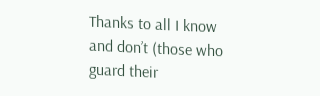Thanks to all I know and don’t (those who guard their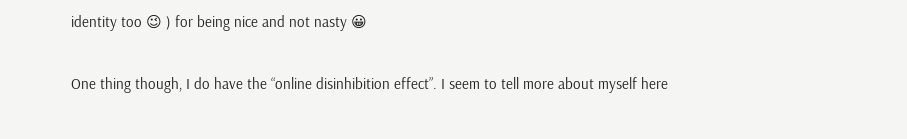identity too 😉 ) for being nice and not nasty 😀

One thing though, I do have the “online disinhibition effect”. I seem to tell more about myself here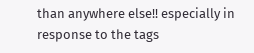than anywhere else!! especially in response to the tags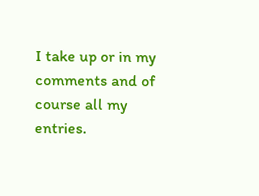I take up or in my comments and of course all my entries.